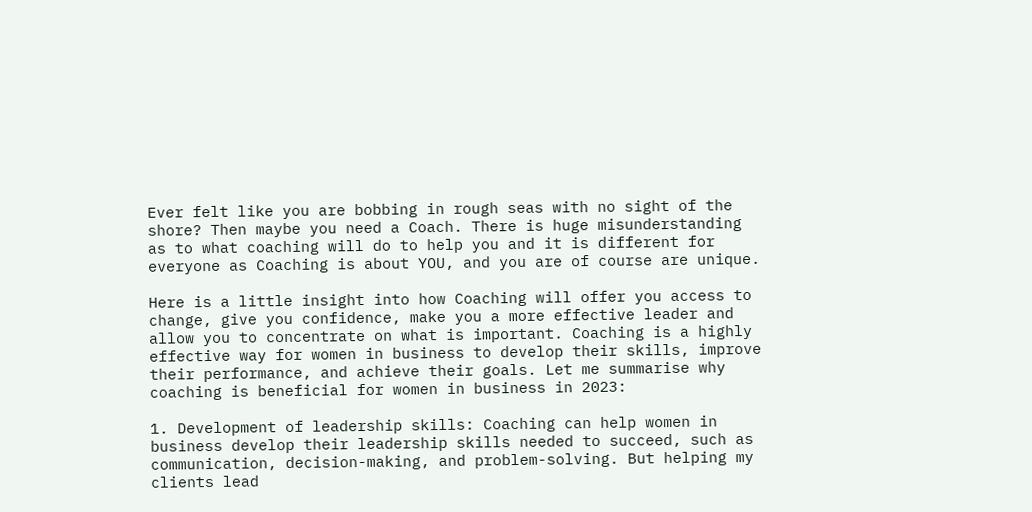Ever felt like you are bobbing in rough seas with no sight of the shore? Then maybe you need a Coach. There is huge misunderstanding as to what coaching will do to help you and it is different for everyone as Coaching is about YOU, and you are of course are unique.

Here is a little insight into how Coaching will offer you access to change, give you confidence, make you a more effective leader and allow you to concentrate on what is important. Coaching is a highly effective way for women in business to develop their skills, improve their performance, and achieve their goals. Let me summarise why coaching is beneficial for women in business in 2023:

1. Development of leadership skills: Coaching can help women in business develop their leadership skills needed to succeed, such as communication, decision-making, and problem-solving. But helping my clients lead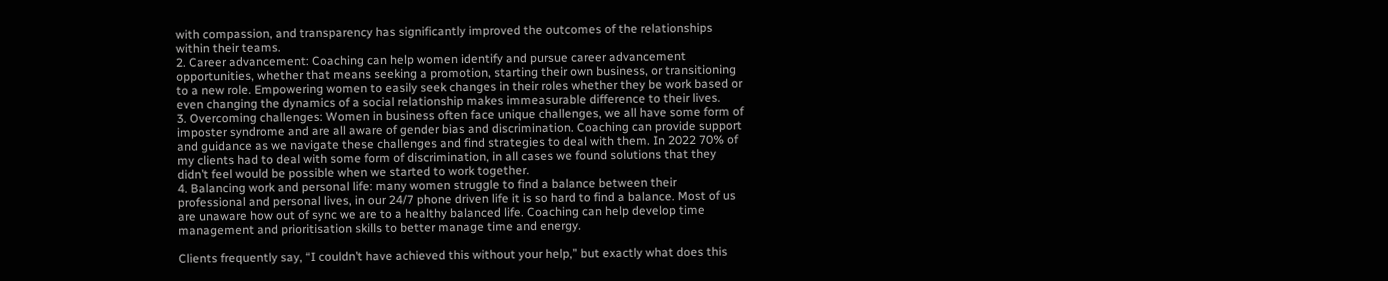with compassion, and transparency has significantly improved the outcomes of the relationships within their teams.
2. Career advancement: Coaching can help women identify and pursue career advancement opportunities, whether that means seeking a promotion, starting their own business, or transitioning to a new role. Empowering women to easily seek changes in their roles whether they be work based or even changing the dynamics of a social relationship makes immeasurable difference to their lives.
3. Overcoming challenges: Women in business often face unique challenges, we all have some form of imposter syndrome and are all aware of gender bias and discrimination. Coaching can provide support and guidance as we navigate these challenges and find strategies to deal with them. In 2022 70% of my clients had to deal with some form of discrimination, in all cases we found solutions that they didn’t feel would be possible when we started to work together.
4. Balancing work and personal life: many women struggle to find a balance between their professional and personal lives, in our 24/7 phone driven life it is so hard to find a balance. Most of us are unaware how out of sync we are to a healthy balanced life. Coaching can help develop time management and prioritisation skills to better manage time and energy.

Clients frequently say, “I couldn’t have achieved this without your help,” but exactly what does this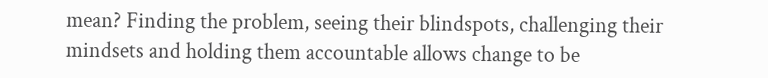mean? Finding the problem, seeing their blindspots, challenging their mindsets and holding them accountable allows change to be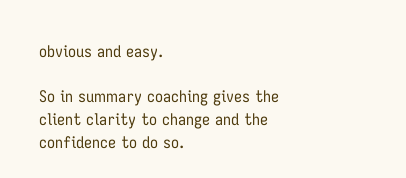obvious and easy.

So in summary coaching gives the client clarity to change and the confidence to do so.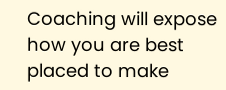Coaching will expose how you are best placed to make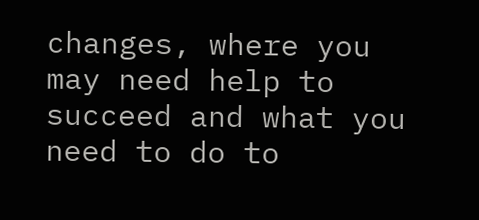changes, where you may need help to succeed and what you need to do to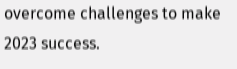overcome challenges to make 2023 success.